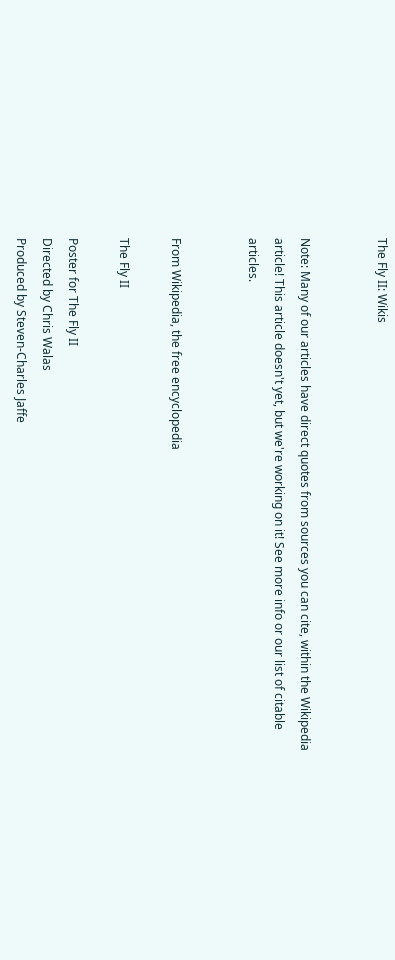The Fly II: Wikis


Note: Many of our articles have direct quotes from sources you can cite, within the Wikipedia article! This article doesn't yet, but we're working on it! See more info or our list of citable articles.


From Wikipedia, the free encyclopedia

The Fly II

Poster for The Fly II
Directed by Chris Walas
Produced by Steven-Charles Jaffe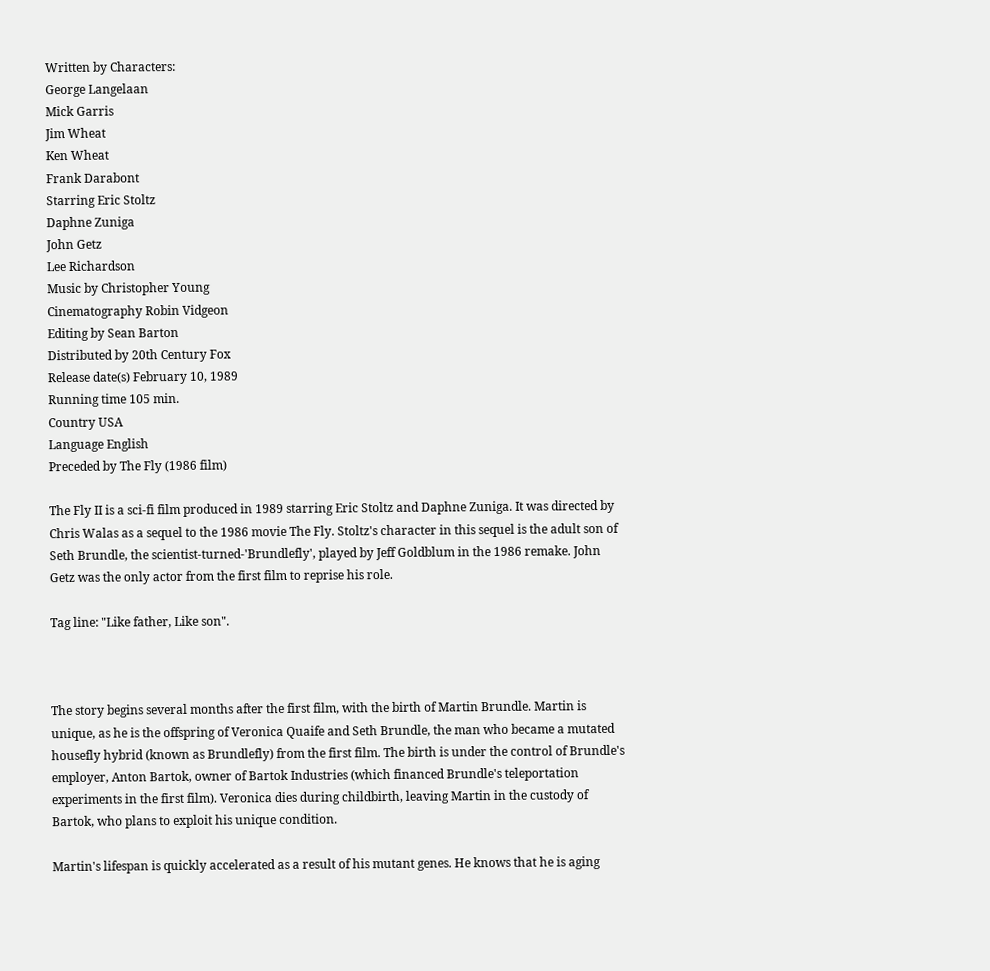Written by Characters:
George Langelaan
Mick Garris
Jim Wheat
Ken Wheat
Frank Darabont
Starring Eric Stoltz
Daphne Zuniga
John Getz
Lee Richardson
Music by Christopher Young
Cinematography Robin Vidgeon
Editing by Sean Barton
Distributed by 20th Century Fox
Release date(s) February 10, 1989
Running time 105 min.
Country USA
Language English
Preceded by The Fly (1986 film)

The Fly II is a sci-fi film produced in 1989 starring Eric Stoltz and Daphne Zuniga. It was directed by Chris Walas as a sequel to the 1986 movie The Fly. Stoltz's character in this sequel is the adult son of Seth Brundle, the scientist-turned-'Brundlefly', played by Jeff Goldblum in the 1986 remake. John Getz was the only actor from the first film to reprise his role.

Tag line: "Like father, Like son".



The story begins several months after the first film, with the birth of Martin Brundle. Martin is unique, as he is the offspring of Veronica Quaife and Seth Brundle, the man who became a mutated housefly hybrid (known as Brundlefly) from the first film. The birth is under the control of Brundle's employer, Anton Bartok, owner of Bartok Industries (which financed Brundle's teleportation experiments in the first film). Veronica dies during childbirth, leaving Martin in the custody of Bartok, who plans to exploit his unique condition.

Martin's lifespan is quickly accelerated as a result of his mutant genes. He knows that he is aging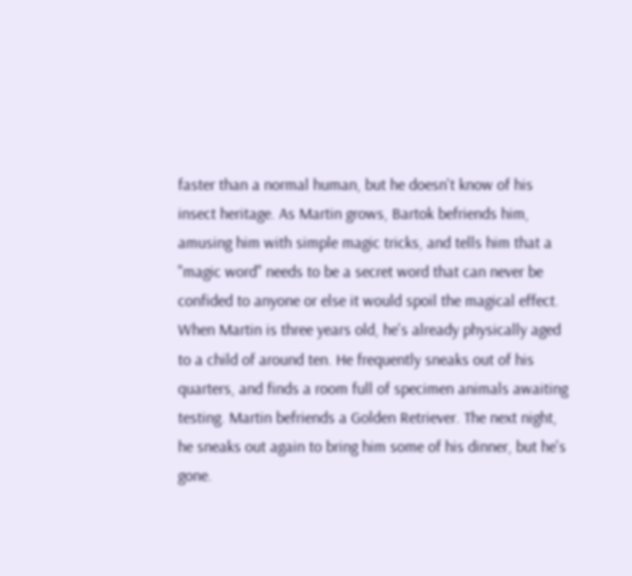faster than a normal human, but he doesn't know of his insect heritage. As Martin grows, Bartok befriends him, amusing him with simple magic tricks, and tells him that a "magic word" needs to be a secret word that can never be confided to anyone or else it would spoil the magical effect. When Martin is three years old, he's already physically aged to a child of around ten. He frequently sneaks out of his quarters, and finds a room full of specimen animals awaiting testing. Martin befriends a Golden Retriever. The next night, he sneaks out again to bring him some of his dinner, but he's gone.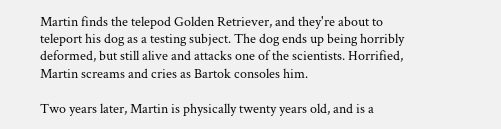Martin finds the telepod Golden Retriever, and they're about to teleport his dog as a testing subject. The dog ends up being horribly deformed, but still alive and attacks one of the scientists. Horrified, Martin screams and cries as Bartok consoles him.

Two years later, Martin is physically twenty years old, and is a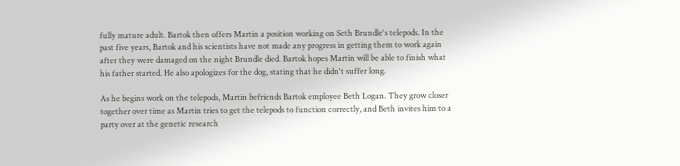fully mature adult. Bartok then offers Martin a position working on Seth Brundle's telepods. In the past five years, Bartok and his scientists have not made any progress in getting them to work again after they were damaged on the night Brundle died. Bartok hopes Martin will be able to finish what his father started. He also apologizes for the dog, stating that he didn't suffer long.

As he begins work on the telepods, Martin befriends Bartok employee Beth Logan. They grow closer together over time as Martin tries to get the telepods to function correctly, and Beth invites him to a party over at the genetic research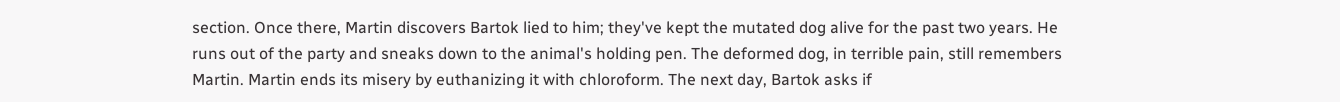section. Once there, Martin discovers Bartok lied to him; they've kept the mutated dog alive for the past two years. He runs out of the party and sneaks down to the animal's holding pen. The deformed dog, in terrible pain, still remembers Martin. Martin ends its misery by euthanizing it with chloroform. The next day, Bartok asks if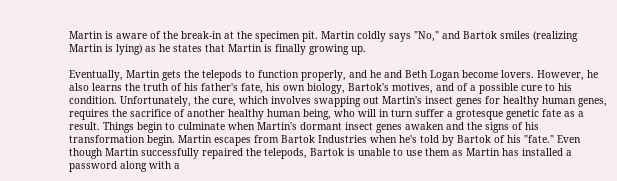Martin is aware of the break-in at the specimen pit. Martin coldly says "No," and Bartok smiles (realizing Martin is lying) as he states that Martin is finally growing up.

Eventually, Martin gets the telepods to function properly, and he and Beth Logan become lovers. However, he also learns the truth of his father's fate, his own biology, Bartok's motives, and of a possible cure to his condition. Unfortunately, the cure, which involves swapping out Martin's insect genes for healthy human genes, requires the sacrifice of another healthy human being, who will in turn suffer a grotesque genetic fate as a result. Things begin to culminate when Martin's dormant insect genes awaken and the signs of his transformation begin. Martin escapes from Bartok Industries when he's told by Bartok of his "fate." Even though Martin successfully repaired the telepods, Bartok is unable to use them as Martin has installed a password along with a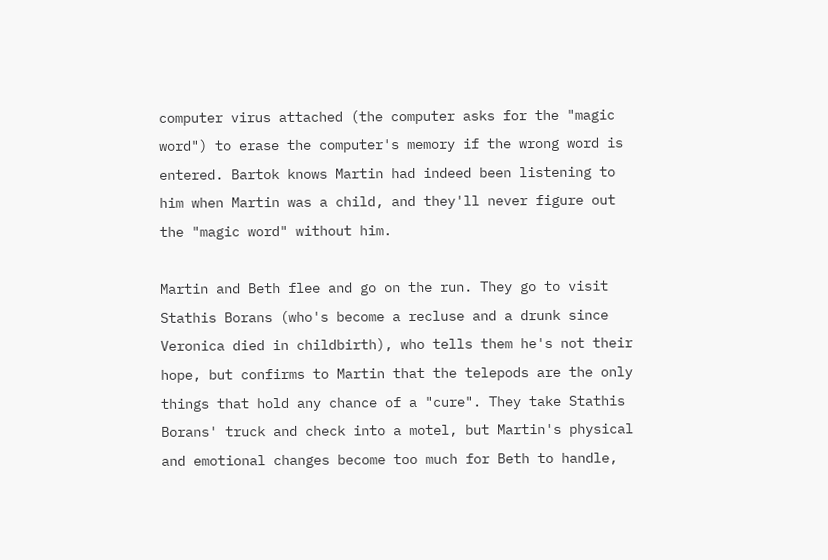computer virus attached (the computer asks for the "magic word") to erase the computer's memory if the wrong word is entered. Bartok knows Martin had indeed been listening to him when Martin was a child, and they'll never figure out the "magic word" without him.

Martin and Beth flee and go on the run. They go to visit Stathis Borans (who's become a recluse and a drunk since Veronica died in childbirth), who tells them he's not their hope, but confirms to Martin that the telepods are the only things that hold any chance of a "cure". They take Stathis Borans' truck and check into a motel, but Martin's physical and emotional changes become too much for Beth to handle,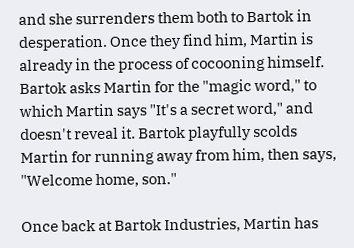and she surrenders them both to Bartok in desperation. Once they find him, Martin is already in the process of cocooning himself. Bartok asks Martin for the "magic word," to which Martin says "It's a secret word," and doesn't reveal it. Bartok playfully scolds Martin for running away from him, then says, "Welcome home, son."

Once back at Bartok Industries, Martin has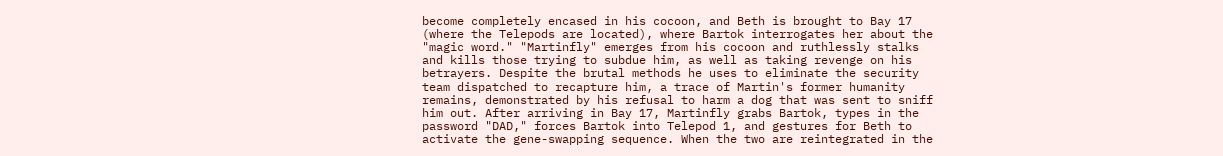become completely encased in his cocoon, and Beth is brought to Bay 17 (where the Telepods are located), where Bartok interrogates her about the "magic word." "Martinfly" emerges from his cocoon and ruthlessly stalks and kills those trying to subdue him, as well as taking revenge on his betrayers. Despite the brutal methods he uses to eliminate the security team dispatched to recapture him, a trace of Martin's former humanity remains, demonstrated by his refusal to harm a dog that was sent to sniff him out. After arriving in Bay 17, Martinfly grabs Bartok, types in the password "DAD," forces Bartok into Telepod 1, and gestures for Beth to activate the gene-swapping sequence. When the two are reintegrated in the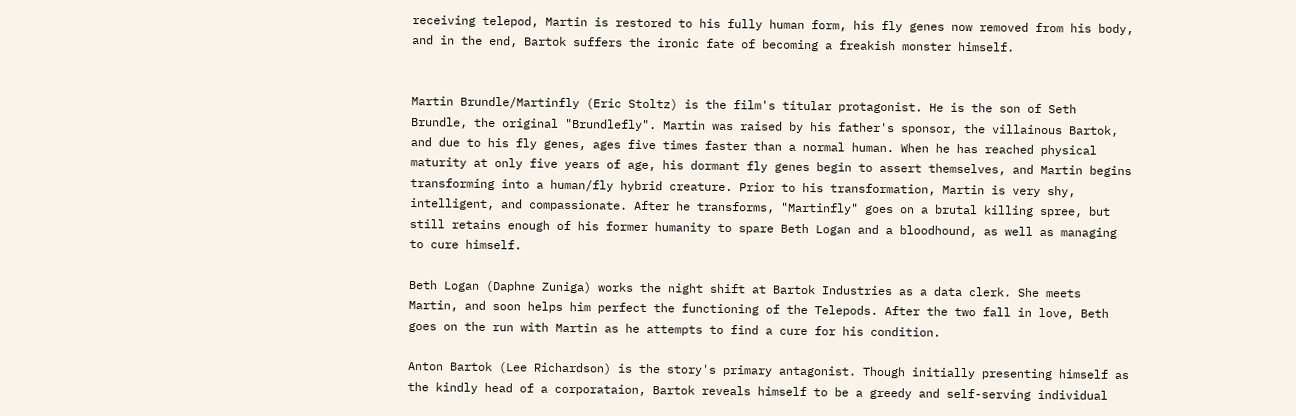receiving telepod, Martin is restored to his fully human form, his fly genes now removed from his body, and in the end, Bartok suffers the ironic fate of becoming a freakish monster himself.


Martin Brundle/Martinfly (Eric Stoltz) is the film's titular protagonist. He is the son of Seth Brundle, the original "Brundlefly". Martin was raised by his father's sponsor, the villainous Bartok, and due to his fly genes, ages five times faster than a normal human. When he has reached physical maturity at only five years of age, his dormant fly genes begin to assert themselves, and Martin begins transforming into a human/fly hybrid creature. Prior to his transformation, Martin is very shy, intelligent, and compassionate. After he transforms, "Martinfly" goes on a brutal killing spree, but still retains enough of his former humanity to spare Beth Logan and a bloodhound, as well as managing to cure himself.

Beth Logan (Daphne Zuniga) works the night shift at Bartok Industries as a data clerk. She meets Martin, and soon helps him perfect the functioning of the Telepods. After the two fall in love, Beth goes on the run with Martin as he attempts to find a cure for his condition.

Anton Bartok (Lee Richardson) is the story's primary antagonist. Though initially presenting himself as the kindly head of a corporataion, Bartok reveals himself to be a greedy and self-serving individual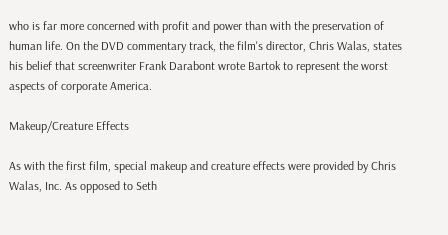who is far more concerned with profit and power than with the preservation of human life. On the DVD commentary track, the film's director, Chris Walas, states his belief that screenwriter Frank Darabont wrote Bartok to represent the worst aspects of corporate America.

Makeup/Creature Effects

As with the first film, special makeup and creature effects were provided by Chris Walas, Inc. As opposed to Seth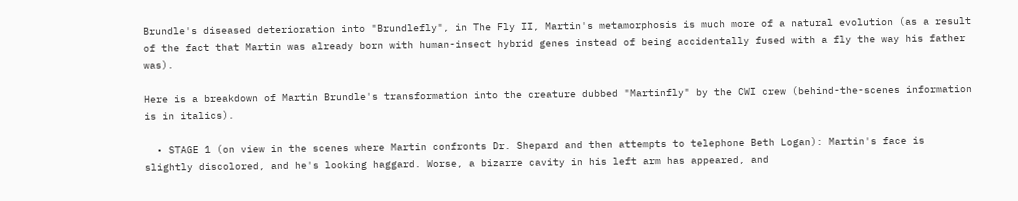Brundle's diseased deterioration into "Brundlefly", in The Fly II, Martin's metamorphosis is much more of a natural evolution (as a result of the fact that Martin was already born with human-insect hybrid genes instead of being accidentally fused with a fly the way his father was).

Here is a breakdown of Martin Brundle's transformation into the creature dubbed "Martinfly" by the CWI crew (behind-the-scenes information is in italics).

  • STAGE 1 (on view in the scenes where Martin confronts Dr. Shepard and then attempts to telephone Beth Logan): Martin's face is slightly discolored, and he's looking haggard. Worse, a bizarre cavity in his left arm has appeared, and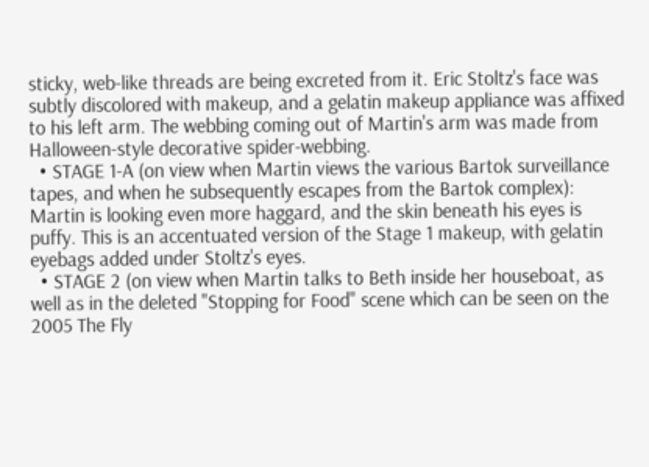sticky, web-like threads are being excreted from it. Eric Stoltz's face was subtly discolored with makeup, and a gelatin makeup appliance was affixed to his left arm. The webbing coming out of Martin's arm was made from Halloween-style decorative spider-webbing.
  • STAGE 1-A (on view when Martin views the various Bartok surveillance tapes, and when he subsequently escapes from the Bartok complex): Martin is looking even more haggard, and the skin beneath his eyes is puffy. This is an accentuated version of the Stage 1 makeup, with gelatin eyebags added under Stoltz's eyes.
  • STAGE 2 (on view when Martin talks to Beth inside her houseboat, as well as in the deleted "Stopping for Food" scene which can be seen on the 2005 The Fly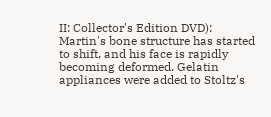II: Collector's Edition DVD): Martin's bone structure has started to shift, and his face is rapidly becoming deformed. Gelatin appliances were added to Stoltz's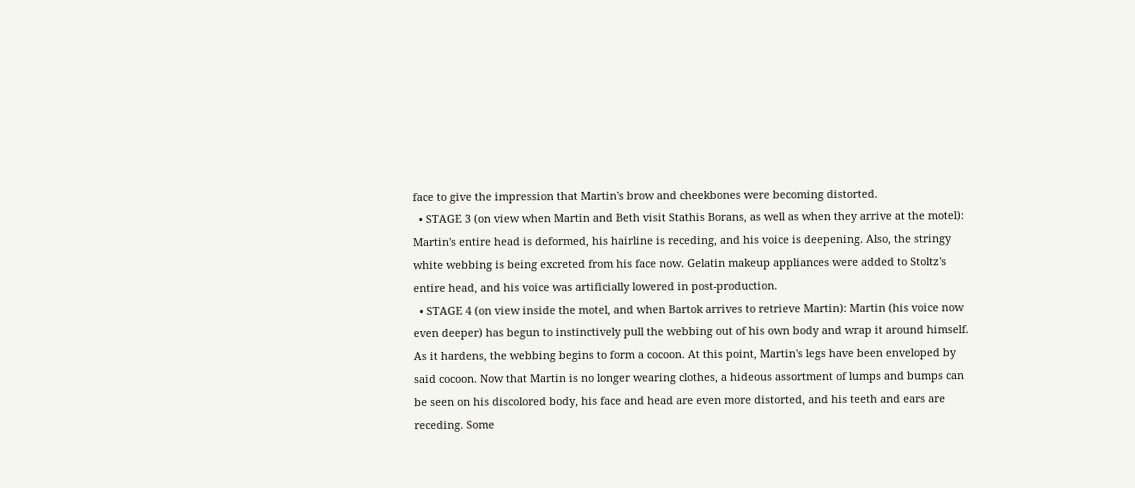face to give the impression that Martin's brow and cheekbones were becoming distorted.
  • STAGE 3 (on view when Martin and Beth visit Stathis Borans, as well as when they arrive at the motel): Martin's entire head is deformed, his hairline is receding, and his voice is deepening. Also, the stringy white webbing is being excreted from his face now. Gelatin makeup appliances were added to Stoltz's entire head, and his voice was artificially lowered in post-production.
  • STAGE 4 (on view inside the motel, and when Bartok arrives to retrieve Martin): Martin (his voice now even deeper) has begun to instinctively pull the webbing out of his own body and wrap it around himself. As it hardens, the webbing begins to form a cocoon. At this point, Martin's legs have been enveloped by said cocoon. Now that Martin is no longer wearing clothes, a hideous assortment of lumps and bumps can be seen on his discolored body, his face and head are even more distorted, and his teeth and ears are receding. Some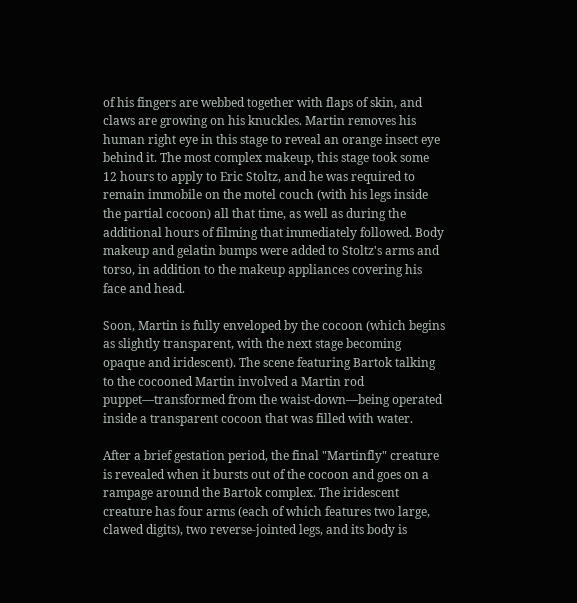of his fingers are webbed together with flaps of skin, and claws are growing on his knuckles. Martin removes his human right eye in this stage to reveal an orange insect eye behind it. The most complex makeup, this stage took some 12 hours to apply to Eric Stoltz, and he was required to remain immobile on the motel couch (with his legs inside the partial cocoon) all that time, as well as during the additional hours of filming that immediately followed. Body makeup and gelatin bumps were added to Stoltz's arms and torso, in addition to the makeup appliances covering his face and head.

Soon, Martin is fully enveloped by the cocoon (which begins as slightly transparent, with the next stage becoming opaque and iridescent). The scene featuring Bartok talking to the cocooned Martin involved a Martin rod puppet—transformed from the waist-down—being operated inside a transparent cocoon that was filled with water.

After a brief gestation period, the final "Martinfly" creature is revealed when it bursts out of the cocoon and goes on a rampage around the Bartok complex. The iridescent creature has four arms (each of which features two large, clawed digits), two reverse-jointed legs, and its body is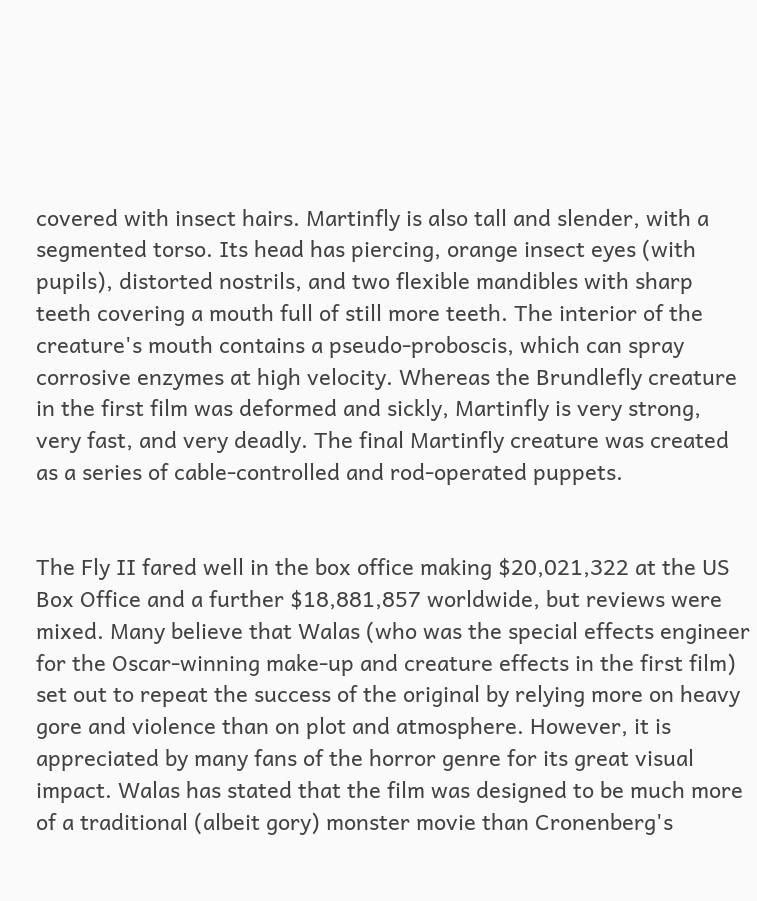covered with insect hairs. Martinfly is also tall and slender, with a segmented torso. Its head has piercing, orange insect eyes (with pupils), distorted nostrils, and two flexible mandibles with sharp teeth covering a mouth full of still more teeth. The interior of the creature's mouth contains a pseudo-proboscis, which can spray corrosive enzymes at high velocity. Whereas the Brundlefly creature in the first film was deformed and sickly, Martinfly is very strong, very fast, and very deadly. The final Martinfly creature was created as a series of cable-controlled and rod-operated puppets.


The Fly II fared well in the box office making $20,021,322 at the US Box Office and a further $18,881,857 worldwide, but reviews were mixed. Many believe that Walas (who was the special effects engineer for the Oscar-winning make-up and creature effects in the first film) set out to repeat the success of the original by relying more on heavy gore and violence than on plot and atmosphere. However, it is appreciated by many fans of the horror genre for its great visual impact. Walas has stated that the film was designed to be much more of a traditional (albeit gory) monster movie than Cronenberg's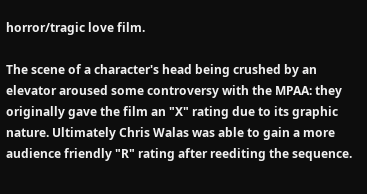horror/tragic love film.

The scene of a character's head being crushed by an elevator aroused some controversy with the MPAA: they originally gave the film an "X" rating due to its graphic nature. Ultimately Chris Walas was able to gain a more audience friendly "R" rating after reediting the sequence.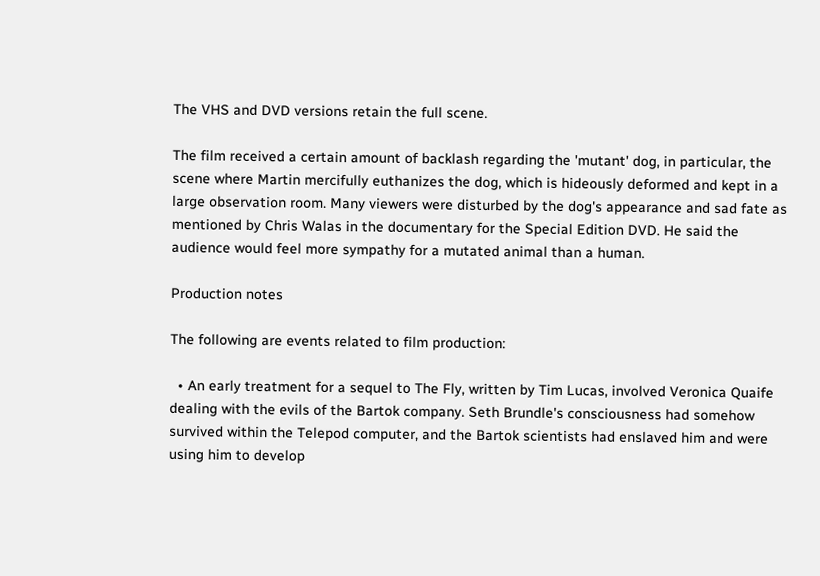The VHS and DVD versions retain the full scene.

The film received a certain amount of backlash regarding the 'mutant' dog, in particular, the scene where Martin mercifully euthanizes the dog, which is hideously deformed and kept in a large observation room. Many viewers were disturbed by the dog's appearance and sad fate as mentioned by Chris Walas in the documentary for the Special Edition DVD. He said the audience would feel more sympathy for a mutated animal than a human.

Production notes

The following are events related to film production:

  • An early treatment for a sequel to The Fly, written by Tim Lucas, involved Veronica Quaife dealing with the evils of the Bartok company. Seth Brundle's consciousness had somehow survived within the Telepod computer, and the Bartok scientists had enslaved him and were using him to develop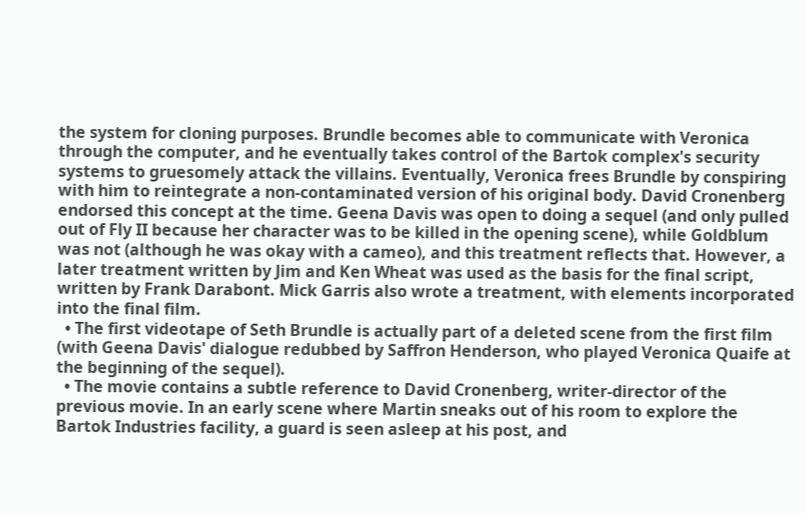the system for cloning purposes. Brundle becomes able to communicate with Veronica through the computer, and he eventually takes control of the Bartok complex's security systems to gruesomely attack the villains. Eventually, Veronica frees Brundle by conspiring with him to reintegrate a non-contaminated version of his original body. David Cronenberg endorsed this concept at the time. Geena Davis was open to doing a sequel (and only pulled out of Fly II because her character was to be killed in the opening scene), while Goldblum was not (although he was okay with a cameo), and this treatment reflects that. However, a later treatment written by Jim and Ken Wheat was used as the basis for the final script, written by Frank Darabont. Mick Garris also wrote a treatment, with elements incorporated into the final film.
  • The first videotape of Seth Brundle is actually part of a deleted scene from the first film (with Geena Davis' dialogue redubbed by Saffron Henderson, who played Veronica Quaife at the beginning of the sequel).
  • The movie contains a subtle reference to David Cronenberg, writer-director of the previous movie. In an early scene where Martin sneaks out of his room to explore the Bartok Industries facility, a guard is seen asleep at his post, and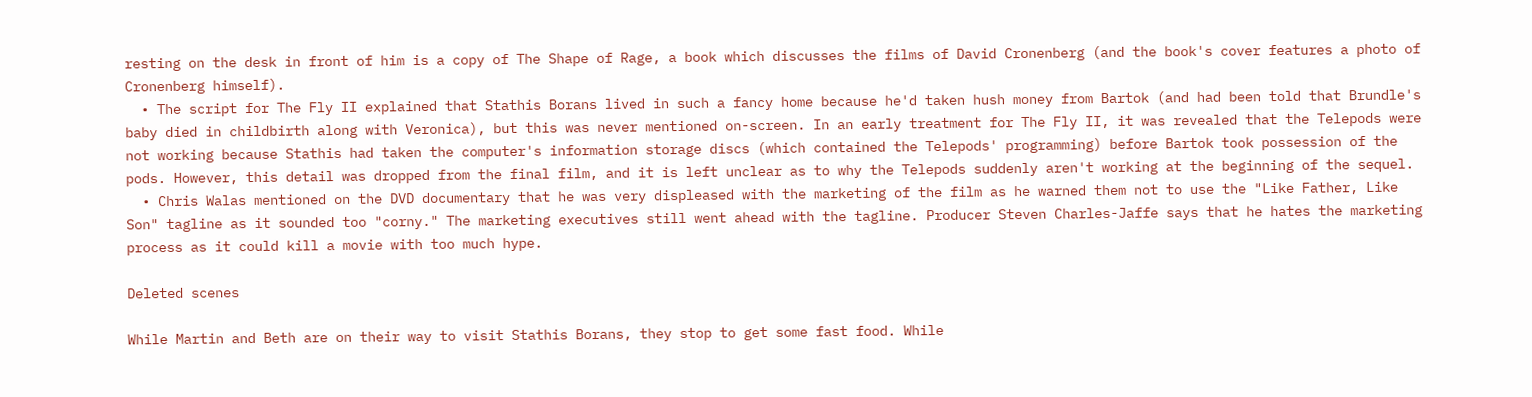resting on the desk in front of him is a copy of The Shape of Rage, a book which discusses the films of David Cronenberg (and the book's cover features a photo of Cronenberg himself).
  • The script for The Fly II explained that Stathis Borans lived in such a fancy home because he'd taken hush money from Bartok (and had been told that Brundle's baby died in childbirth along with Veronica), but this was never mentioned on-screen. In an early treatment for The Fly II, it was revealed that the Telepods were not working because Stathis had taken the computer's information storage discs (which contained the Telepods' programming) before Bartok took possession of the pods. However, this detail was dropped from the final film, and it is left unclear as to why the Telepods suddenly aren't working at the beginning of the sequel.
  • Chris Walas mentioned on the DVD documentary that he was very displeased with the marketing of the film as he warned them not to use the "Like Father, Like Son" tagline as it sounded too "corny." The marketing executives still went ahead with the tagline. Producer Steven Charles-Jaffe says that he hates the marketing process as it could kill a movie with too much hype.

Deleted scenes

While Martin and Beth are on their way to visit Stathis Borans, they stop to get some fast food. While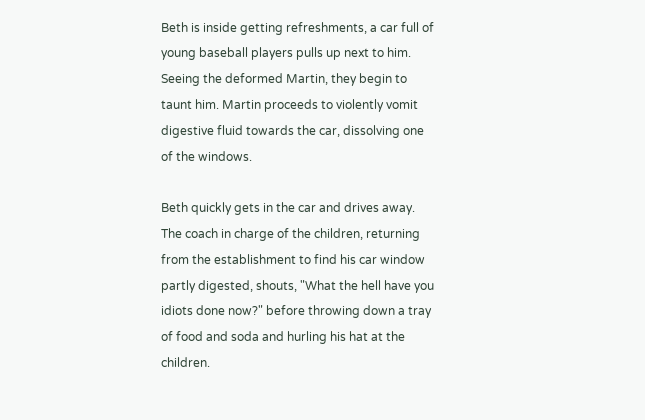Beth is inside getting refreshments, a car full of young baseball players pulls up next to him. Seeing the deformed Martin, they begin to taunt him. Martin proceeds to violently vomit digestive fluid towards the car, dissolving one of the windows.

Beth quickly gets in the car and drives away. The coach in charge of the children, returning from the establishment to find his car window partly digested, shouts, "What the hell have you idiots done now?" before throwing down a tray of food and soda and hurling his hat at the children.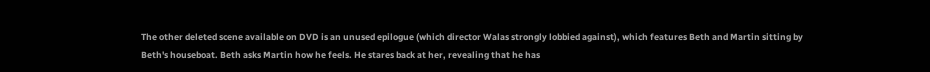The other deleted scene available on DVD is an unused epilogue (which director Walas strongly lobbied against), which features Beth and Martin sitting by Beth's houseboat. Beth asks Martin how he feels. He stares back at her, revealing that he has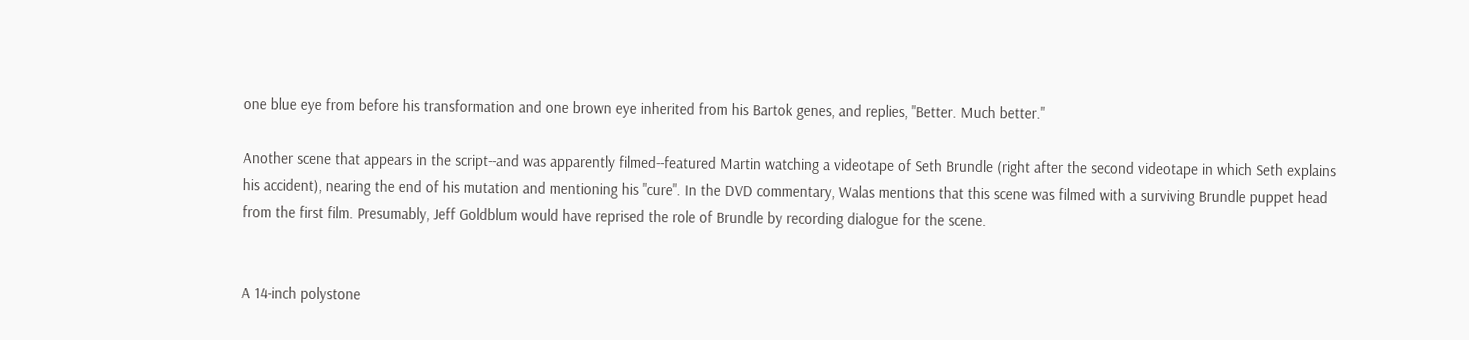one blue eye from before his transformation and one brown eye inherited from his Bartok genes, and replies, "Better. Much better."

Another scene that appears in the script--and was apparently filmed--featured Martin watching a videotape of Seth Brundle (right after the second videotape in which Seth explains his accident), nearing the end of his mutation and mentioning his "cure". In the DVD commentary, Walas mentions that this scene was filmed with a surviving Brundle puppet head from the first film. Presumably, Jeff Goldblum would have reprised the role of Brundle by recording dialogue for the scene.


A 14-inch polystone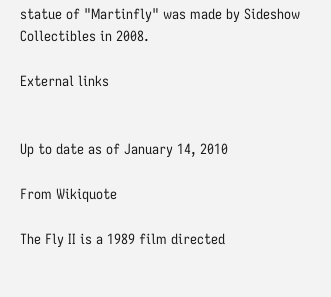statue of "Martinfly" was made by Sideshow Collectibles in 2008.

External links


Up to date as of January 14, 2010

From Wikiquote

The Fly II is a 1989 film directed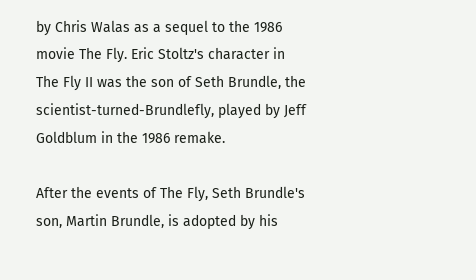by Chris Walas as a sequel to the 1986 movie The Fly. Eric Stoltz's character in The Fly II was the son of Seth Brundle, the scientist-turned-Brundlefly, played by Jeff Goldblum in the 1986 remake.

After the events of The Fly, Seth Brundle's son, Martin Brundle, is adopted by his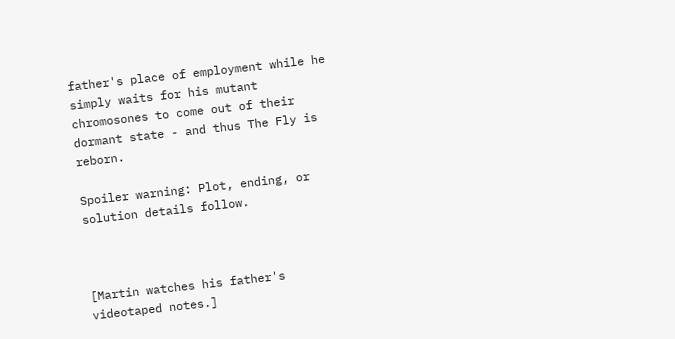father's place of employment while he simply waits for his mutant chromosones to come out of their dormant state - and thus The Fly is reborn.

Spoiler warning: Plot, ending, or solution details follow.



[Martin watches his father's videotaped notes.]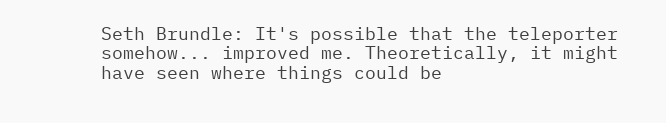Seth Brundle: It's possible that the teleporter somehow... improved me. Theoretically, it might have seen where things could be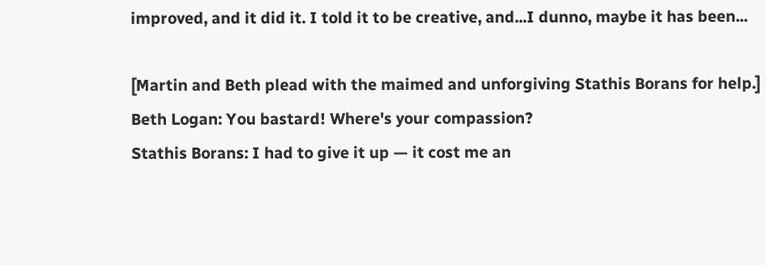improved, and it did it. I told it to be creative, and...I dunno, maybe it has been...

[Martin and Beth plead with the maimed and unforgiving Stathis Borans for help.]
Beth Logan: You bastard! Where's your compassion?
Stathis Borans: I had to give it up — it cost me an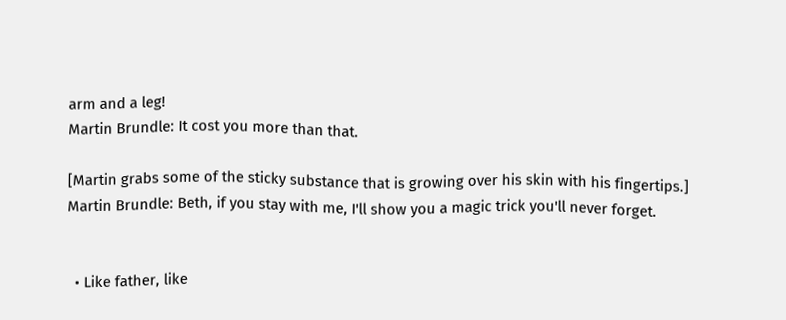arm and a leg!
Martin Brundle: It cost you more than that.

[Martin grabs some of the sticky substance that is growing over his skin with his fingertips.]
Martin Brundle: Beth, if you stay with me, I'll show you a magic trick you'll never forget.


  • Like father, like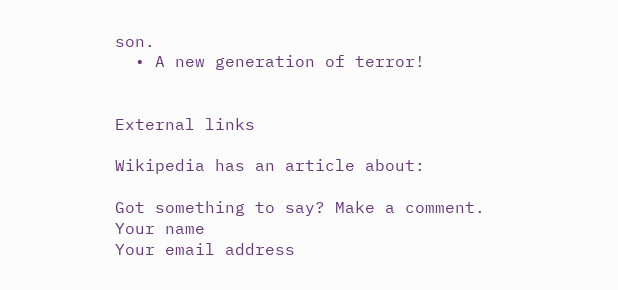son.
  • A new generation of terror!


External links

Wikipedia has an article about:

Got something to say? Make a comment.
Your name
Your email address